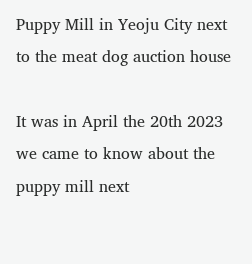Puppy Mill in Yeoju City next to the meat dog auction house

It was in April the 20th 2023 we came to know about the puppy mill next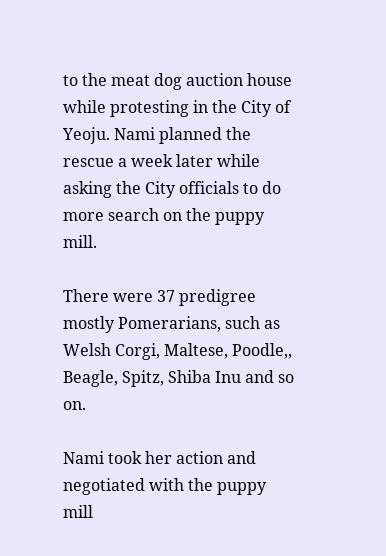to the meat dog auction house while protesting in the City of Yeoju. Nami planned the rescue a week later while asking the City officials to do more search on the puppy mill.

There were 37 predigree mostly Pomerarians, such as Welsh Corgi, Maltese, Poodle,, Beagle, Spitz, Shiba Inu and so on.

Nami took her action and negotiated with the puppy mill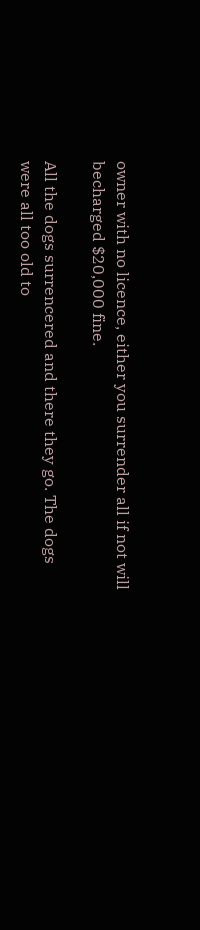owner with no licence, either you surrender all if not will becharged $20,000 fine.

All the dogs surrencered and there they go. The dogs were all too old to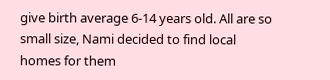give birth average 6-14 years old. All are so small size, Nami decided to find local homes for them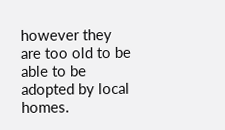however they are too old to be able to be adopted by local homes.